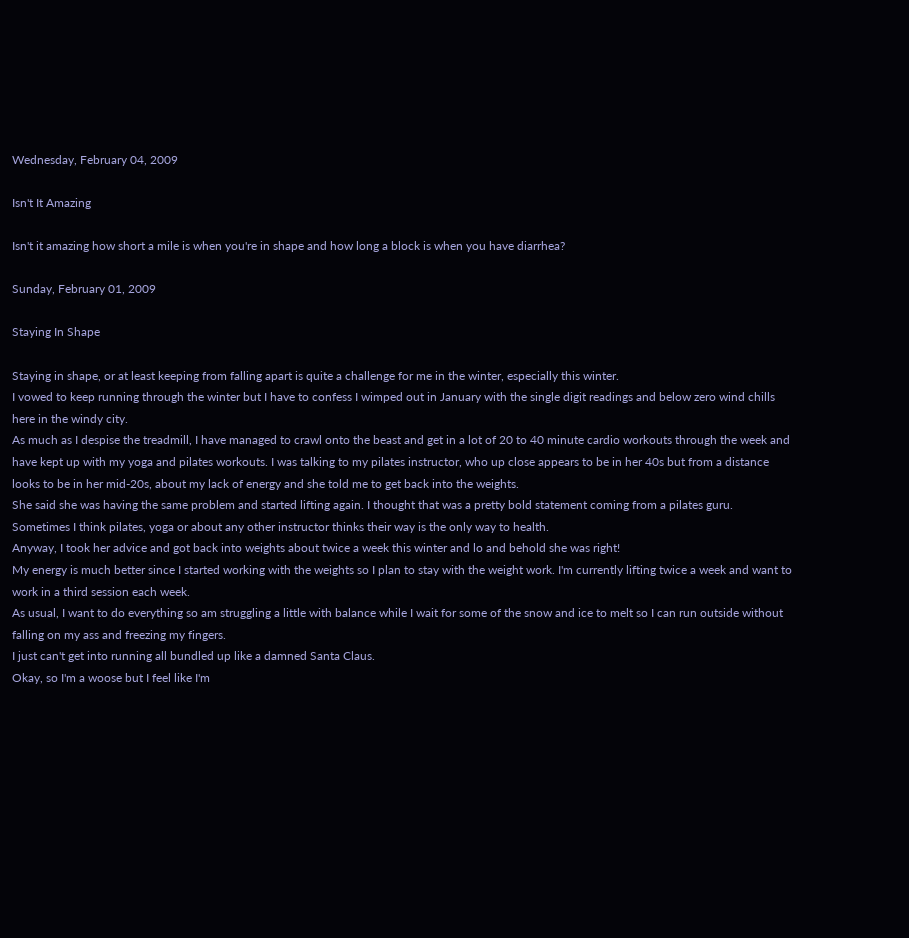Wednesday, February 04, 2009

Isn't It Amazing

Isn't it amazing how short a mile is when you're in shape and how long a block is when you have diarrhea?

Sunday, February 01, 2009

Staying In Shape

Staying in shape, or at least keeping from falling apart is quite a challenge for me in the winter, especially this winter.
I vowed to keep running through the winter but I have to confess I wimped out in January with the single digit readings and below zero wind chills here in the windy city.
As much as I despise the treadmill, I have managed to crawl onto the beast and get in a lot of 20 to 40 minute cardio workouts through the week and have kept up with my yoga and pilates workouts. I was talking to my pilates instructor, who up close appears to be in her 40s but from a distance looks to be in her mid-20s, about my lack of energy and she told me to get back into the weights.
She said she was having the same problem and started lifting again. I thought that was a pretty bold statement coming from a pilates guru. Sometimes I think pilates, yoga or about any other instructor thinks their way is the only way to health.
Anyway, I took her advice and got back into weights about twice a week this winter and lo and behold she was right!
My energy is much better since I started working with the weights so I plan to stay with the weight work. I'm currently lifting twice a week and want to work in a third session each week.
As usual, I want to do everything so am struggling a little with balance while I wait for some of the snow and ice to melt so I can run outside without falling on my ass and freezing my fingers.
I just can't get into running all bundled up like a damned Santa Claus.
Okay, so I'm a woose but I feel like I'm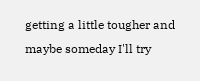getting a little tougher and maybe someday I'll try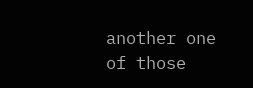another one of those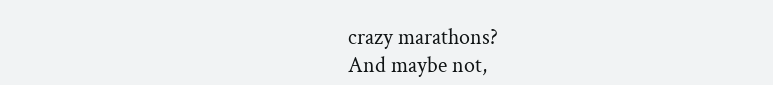crazy marathons?
And maybe not,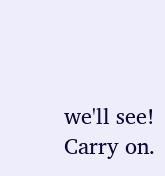we'll see!
Carry on.